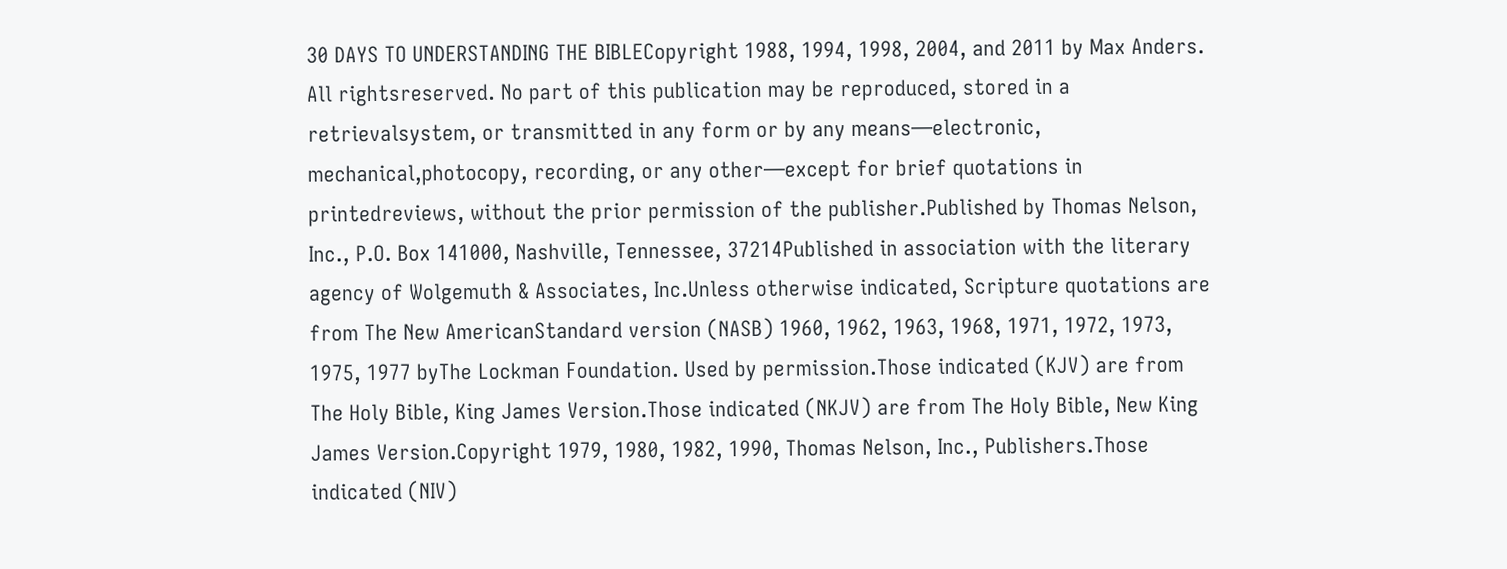30 DAYS TO UNDERSTANDING THE BIBLECopyright 1988, 1994, 1998, 2004, and 2011 by Max Anders. All rightsreserved. No part of this publication may be reproduced, stored in a retrievalsystem, or transmitted in any form or by any means—electronic, mechanical,photocopy, recording, or any other—except for brief quotations in printedreviews, without the prior permission of the publisher.Published by Thomas Nelson, Inc., P.O. Box 141000, Nashville, Tennessee, 37214Published in association with the literary agency of Wolgemuth & Associates, Inc.Unless otherwise indicated, Scripture quotations are from The New AmericanStandard version (NASB) 1960, 1962, 1963, 1968, 1971, 1972, 1973, 1975, 1977 byThe Lockman Foundation. Used by permission.Those indicated (KJV) are from The Holy Bible, King James Version.Those indicated (NKJV) are from The Holy Bible, New King James Version.Copyright 1979, 1980, 1982, 1990, Thomas Nelson, Inc., Publishers.Those indicated (NIV)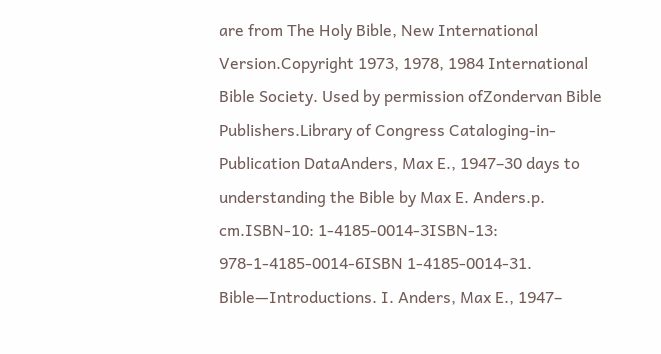are from The Holy Bible, New International Version.Copyright 1973, 1978, 1984 International Bible Society. Used by permission ofZondervan Bible Publishers.Library of Congress Cataloging-in-Publication DataAnders, Max E., 1947–30 days to understanding the Bible by Max E. Anders.p. cm.ISBN-10: 1-4185-0014-3ISBN-13: 978-1-4185-0014-6ISBN 1-4185-0014-31. Bible—Introductions. I. Anders, Max E., 1947–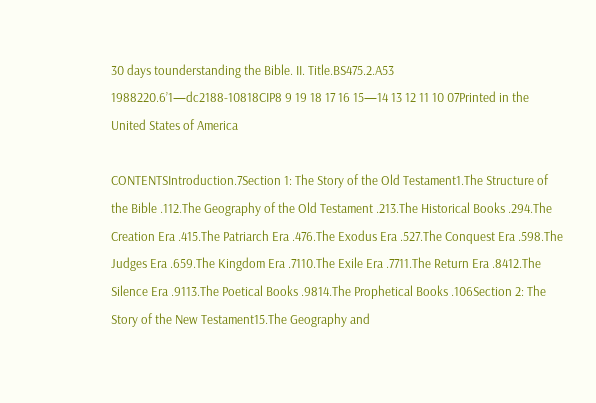30 days tounderstanding the Bible. II. Title.BS475.2.A53 1988220.6’1—dc2188-10818CIP8 9 19 18 17 16 15—14 13 12 11 10 07Printed in the United States of America

CONTENTSIntroduction.7Section 1: The Story of the Old Testament1.The Structure of the Bible .112.The Geography of the Old Testament .213.The Historical Books .294.The Creation Era .415.The Patriarch Era .476.The Exodus Era .527.The Conquest Era .598.The Judges Era .659.The Kingdom Era .7110.The Exile Era .7711.The Return Era .8412.The Silence Era .9113.The Poetical Books .9814.The Prophetical Books .106Section 2: The Story of the New Testament15.The Geography and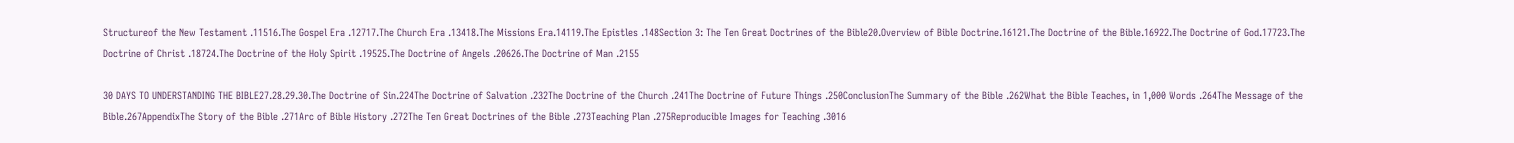Structureof the New Testament .11516.The Gospel Era .12717.The Church Era .13418.The Missions Era.14119.The Epistles .148Section 3: The Ten Great Doctrines of the Bible20.Overview of Bible Doctrine.16121.The Doctrine of the Bible.16922.The Doctrine of God.17723.The Doctrine of Christ .18724.The Doctrine of the Holy Spirit .19525.The Doctrine of Angels .20626.The Doctrine of Man .2155

30 DAYS TO UNDERSTANDING THE BIBLE27.28.29.30.The Doctrine of Sin.224The Doctrine of Salvation .232The Doctrine of the Church .241The Doctrine of Future Things .250ConclusionThe Summary of the Bible .262What the Bible Teaches, in 1,000 Words .264The Message of the Bible.267AppendixThe Story of the Bible .271Arc of Bible History .272The Ten Great Doctrines of the Bible .273Teaching Plan .275Reproducible Images for Teaching .3016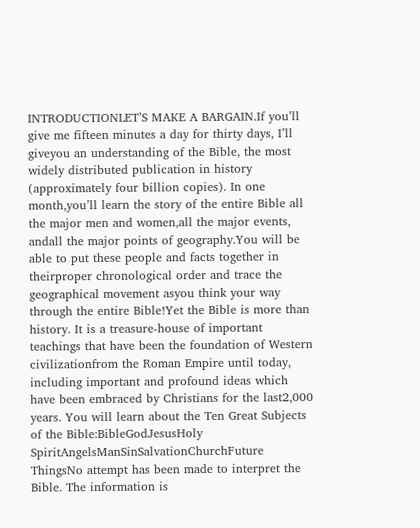INTRODUCTIONLET’S MAKE A BARGAIN.If you’ll give me fifteen minutes a day for thirty days, I’ll giveyou an understanding of the Bible, the most widely distributed publication in history (approximately four billion copies). In one month,you’ll learn the story of the entire Bible all the major men and women,all the major events, andall the major points of geography.You will be able to put these people and facts together in theirproper chronological order and trace the geographical movement asyou think your way through the entire Bible!Yet the Bible is more than history. It is a treasure-house of important teachings that have been the foundation of Western civilizationfrom the Roman Empire until today, including important and profound ideas which have been embraced by Christians for the last2,000 years. You will learn about the Ten Great Subjects of the Bible:BibleGodJesusHoly SpiritAngelsManSinSalvationChurchFuture ThingsNo attempt has been made to interpret the Bible. The information is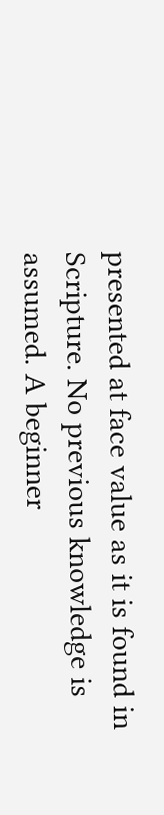presented at face value as it is found in Scripture. No previous knowledge is assumed. A beginner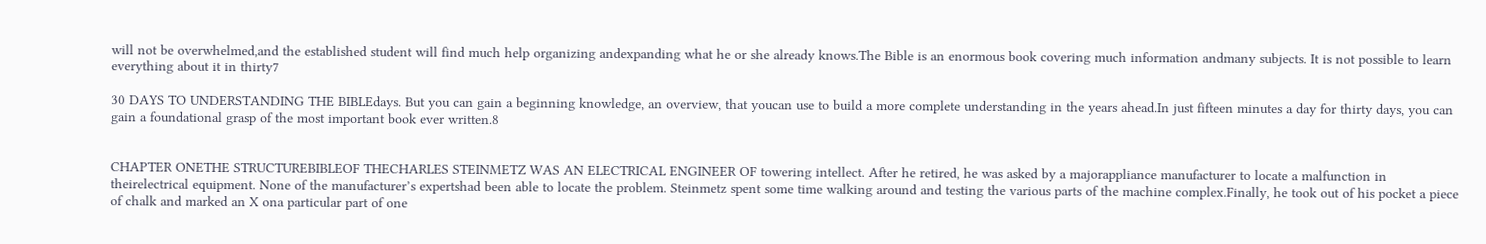will not be overwhelmed,and the established student will find much help organizing andexpanding what he or she already knows.The Bible is an enormous book covering much information andmany subjects. It is not possible to learn everything about it in thirty7

30 DAYS TO UNDERSTANDING THE BIBLEdays. But you can gain a beginning knowledge, an overview, that youcan use to build a more complete understanding in the years ahead.In just fifteen minutes a day for thirty days, you can gain a foundational grasp of the most important book ever written.8


CHAPTER ONETHE STRUCTUREBIBLEOF THECHARLES STEINMETZ WAS AN ELECTRICAL ENGINEER OF towering intellect. After he retired, he was asked by a majorappliance manufacturer to locate a malfunction in theirelectrical equipment. None of the manufacturer’s expertshad been able to locate the problem. Steinmetz spent some time walking around and testing the various parts of the machine complex.Finally, he took out of his pocket a piece of chalk and marked an X ona particular part of one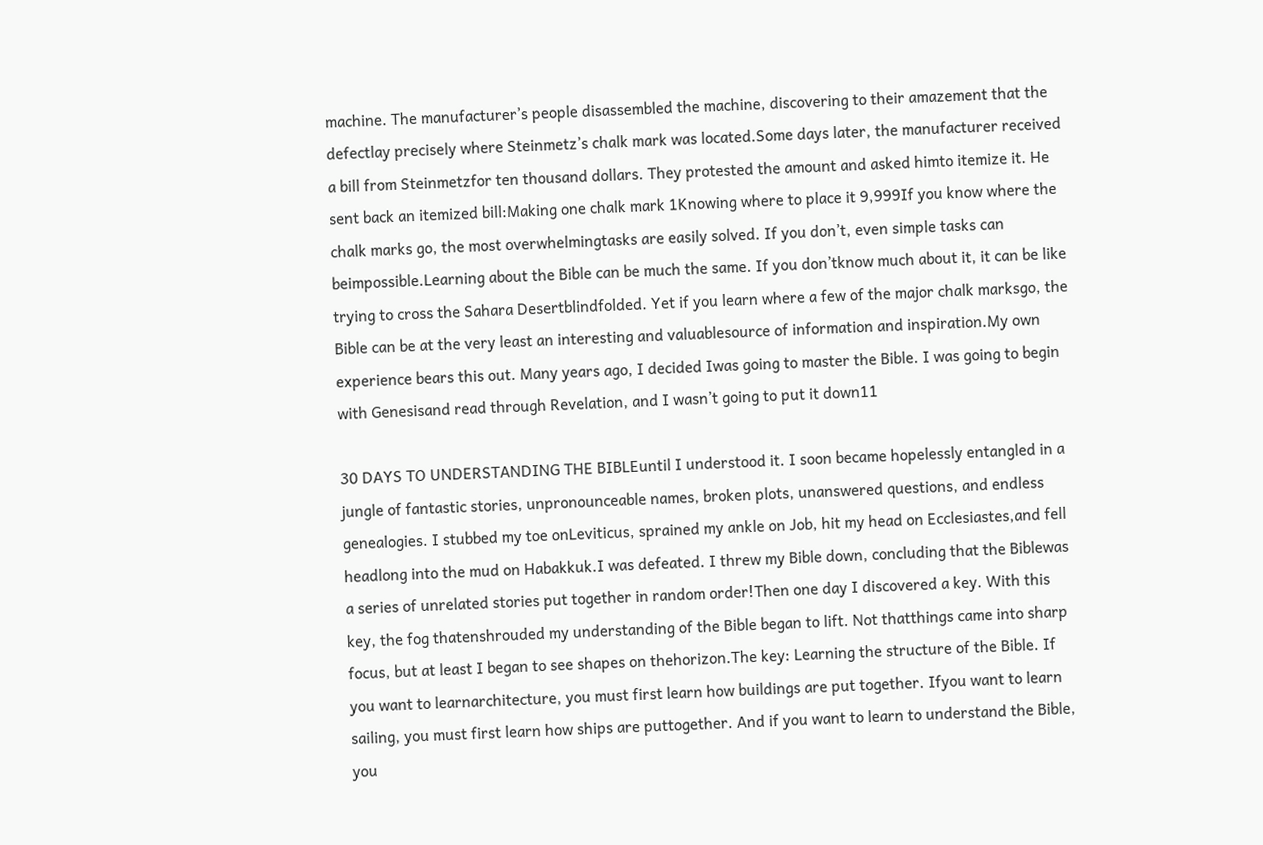machine. The manufacturer’s people disassembled the machine, discovering to their amazement that the defectlay precisely where Steinmetz’s chalk mark was located.Some days later, the manufacturer received a bill from Steinmetzfor ten thousand dollars. They protested the amount and asked himto itemize it. He sent back an itemized bill:Making one chalk mark 1Knowing where to place it 9,999If you know where the chalk marks go, the most overwhelmingtasks are easily solved. If you don’t, even simple tasks can beimpossible.Learning about the Bible can be much the same. If you don’tknow much about it, it can be like trying to cross the Sahara Desertblindfolded. Yet if you learn where a few of the major chalk marksgo, the Bible can be at the very least an interesting and valuablesource of information and inspiration.My own experience bears this out. Many years ago, I decided Iwas going to master the Bible. I was going to begin with Genesisand read through Revelation, and I wasn’t going to put it down11

30 DAYS TO UNDERSTANDING THE BIBLEuntil I understood it. I soon became hopelessly entangled in a jungle of fantastic stories, unpronounceable names, broken plots, unanswered questions, and endless genealogies. I stubbed my toe onLeviticus, sprained my ankle on Job, hit my head on Ecclesiastes,and fell headlong into the mud on Habakkuk.I was defeated. I threw my Bible down, concluding that the Biblewas a series of unrelated stories put together in random order!Then one day I discovered a key. With this key, the fog thatenshrouded my understanding of the Bible began to lift. Not thatthings came into sharp focus, but at least I began to see shapes on thehorizon.The key: Learning the structure of the Bible. If you want to learnarchitecture, you must first learn how buildings are put together. Ifyou want to learn sailing, you must first learn how ships are puttogether. And if you want to learn to understand the Bible, you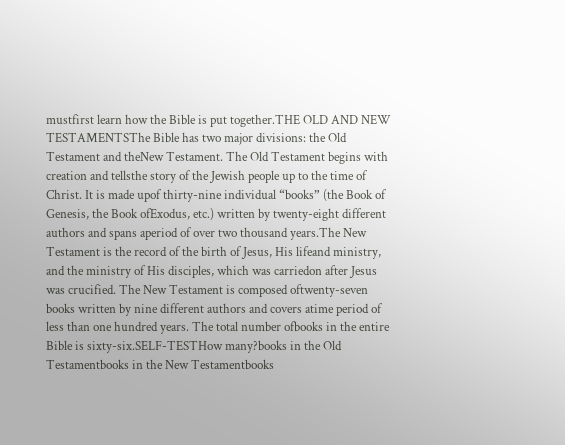mustfirst learn how the Bible is put together.THE OLD AND NEW TESTAMENTSThe Bible has two major divisions: the Old Testament and theNew Testament. The Old Testament begins with creation and tellsthe story of the Jewish people up to the time of Christ. It is made upof thirty-nine individual “books” (the Book of Genesis, the Book ofExodus, etc.) written by twenty-eight different authors and spans aperiod of over two thousand years.The New Testament is the record of the birth of Jesus, His lifeand ministry, and the ministry of His disciples, which was carriedon after Jesus was crucified. The New Testament is composed oftwenty-seven books written by nine different authors and covers atime period of less than one hundred years. The total number ofbooks in the entire Bible is sixty-six.SELF-TESTHow many?books in the Old Testamentbooks in the New Testamentbooks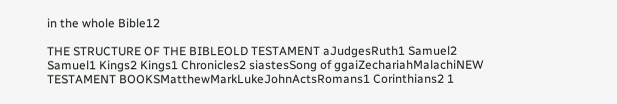in the whole Bible12

THE STRUCTURE OF THE BIBLEOLD TESTAMENT aJudgesRuth1 Samuel2 Samuel1 Kings2 Kings1 Chronicles2 siastesSong of ggaiZechariahMalachiNEW TESTAMENT BOOKSMatthewMarkLukeJohnActsRomans1 Corinthians2 1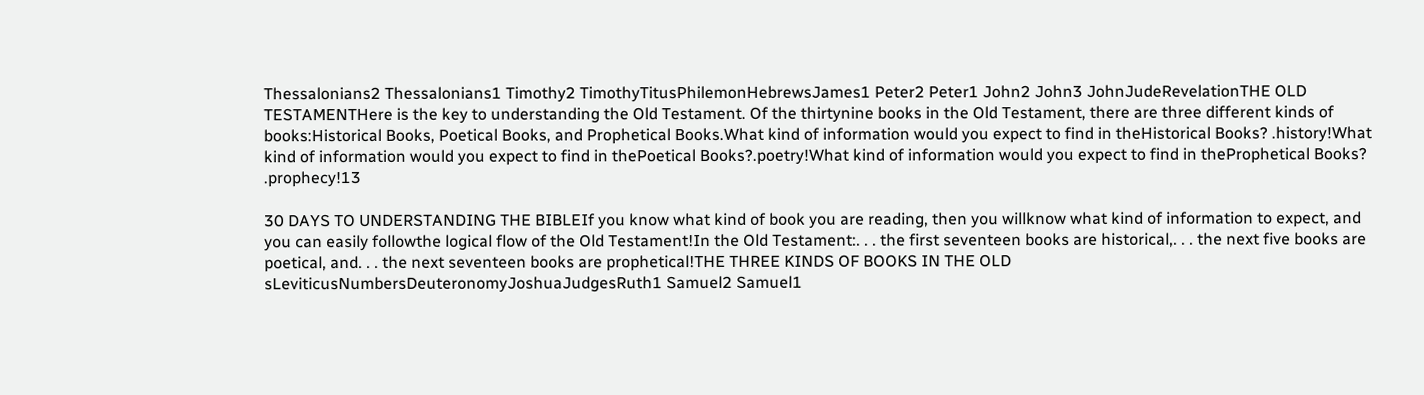Thessalonians2 Thessalonians1 Timothy2 TimothyTitusPhilemonHebrewsJames1 Peter2 Peter1 John2 John3 JohnJudeRevelationTHE OLD TESTAMENTHere is the key to understanding the Old Testament. Of the thirtynine books in the Old Testament, there are three different kinds of books:Historical Books, Poetical Books, and Prophetical Books.What kind of information would you expect to find in theHistorical Books? .history!What kind of information would you expect to find in thePoetical Books?.poetry!What kind of information would you expect to find in theProphetical Books? .prophecy!13

30 DAYS TO UNDERSTANDING THE BIBLEIf you know what kind of book you are reading, then you willknow what kind of information to expect, and you can easily followthe logical flow of the Old Testament!In the Old Testament:. . . the first seventeen books are historical,. . . the next five books are poetical, and. . . the next seventeen books are prophetical!THE THREE KINDS OF BOOKS IN THE OLD sLeviticusNumbersDeuteronomyJoshuaJudgesRuth1 Samuel2 Samuel1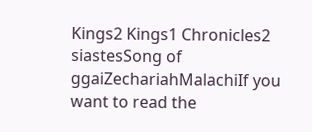Kings2 Kings1 Chronicles2 siastesSong of ggaiZechariahMalachiIf you want to read the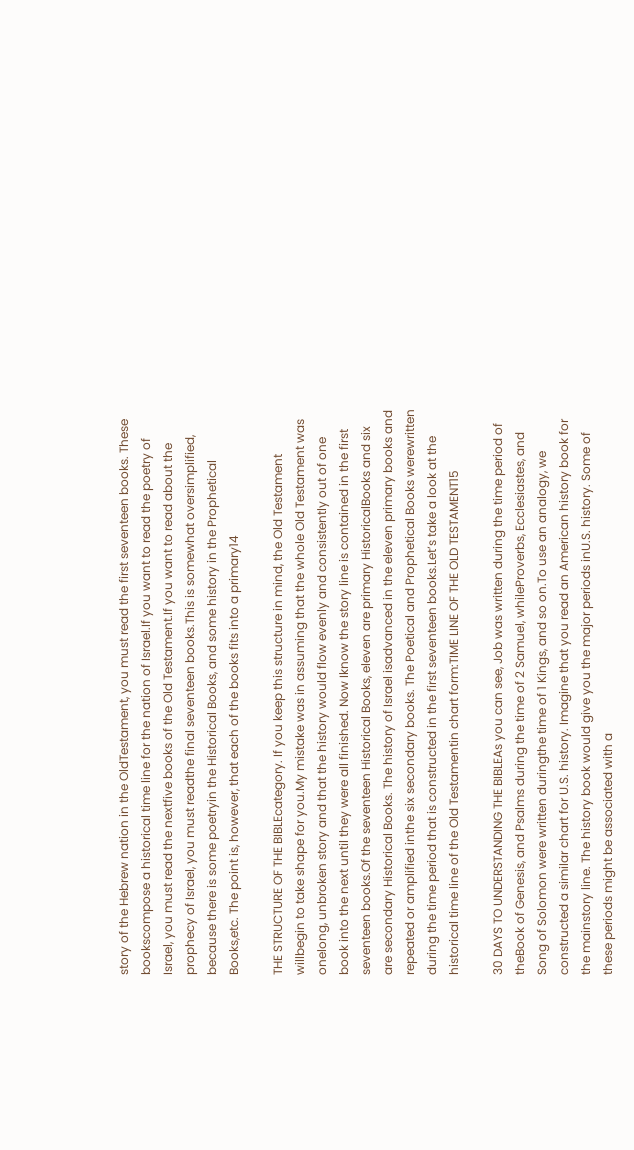story of the Hebrew nation in the OldTestament, you must read the first seventeen books. These bookscompose a historical time line for the nation of Israel.If you want to read the poetry of Israel, you must read the nextfive books of the Old Testament.If you want to read about the prophecy of Israel, you must readthe final seventeen books.This is somewhat oversimplified, because there is some poetryin the Historical Books, and some history in the Prophetical Books,etc. The point is, however, that each of the books fits into a primary14

THE STRUCTURE OF THE BIBLEcategory. If you keep this structure in mind, the Old Testament willbegin to take shape for you.My mistake was in assuming that the whole Old Testament was onelong, unbroken story and that the history would flow evenly and consistently out of one book into the next until they were all finished. Now Iknow the story line is contained in the first seventeen books.Of the seventeen Historical Books, eleven are primary HistoricalBooks and six are secondary Historical Books. The history of Israel isadvanced in the eleven primary books and repeated or amplified inthe six secondary books. The Poetical and Prophetical Books werewritten during the time period that is constructed in the first seventeen books.Let’s take a look at the historical time line of the Old Testamentin chart form:TIME LINE OF THE OLD TESTAMENT15

30 DAYS TO UNDERSTANDING THE BIBLEAs you can see, Job was written during the time period of theBook of Genesis, and Psalms during the time of 2 Samuel, whileProverbs, Ecclesiastes, and Song of Solomon were written duringthe time of 1 Kings, and so on.To use an analogy, we constructed a similar chart for U.S. history. Imagine that you read an American history book for the mainstory line. The history book would give you the major periods inU.S. history. Some of these periods might be associated with a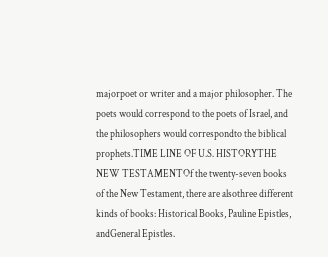majorpoet or writer and a major philosopher. The poets would correspond to the poets of Israel, and the philosophers would correspondto the biblical prophets.TIME LINE OF U.S. HISTORYTHE NEW TESTAMENTOf the twenty-seven books of the New Testament, there are alsothree different kinds of books: Historical Books, Pauline Epistles, andGeneral Epistles.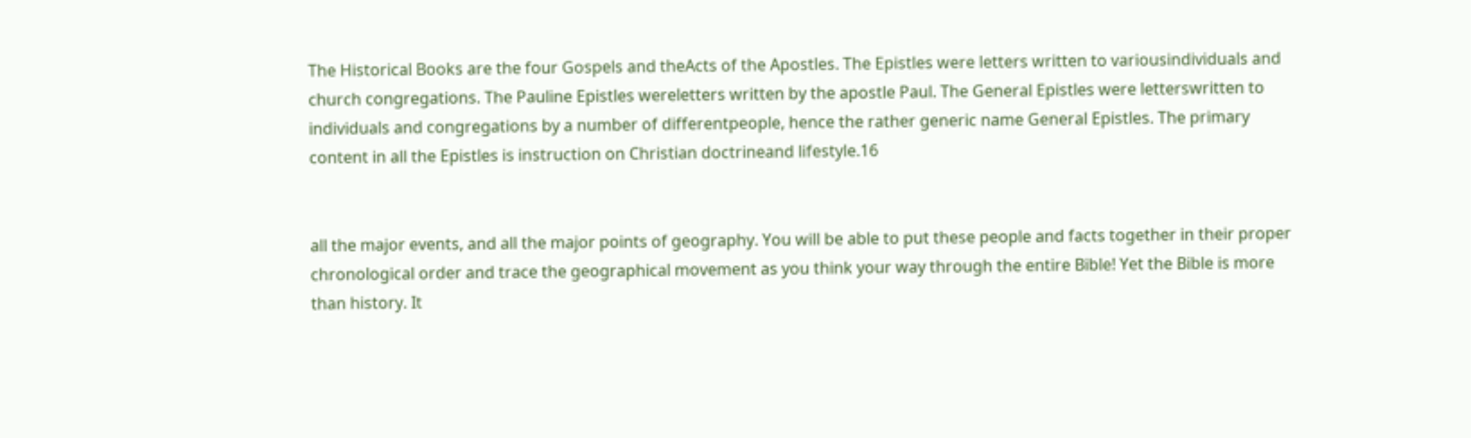The Historical Books are the four Gospels and theActs of the Apostles. The Epistles were letters written to variousindividuals and church congregations. The Pauline Epistles wereletters written by the apostle Paul. The General Epistles were letterswritten to individuals and congregations by a number of differentpeople, hence the rather generic name General Epistles. The primary content in all the Epistles is instruction on Christian doctrineand lifestyle.16


all the major events, and all the major points of geography. You will be able to put these people and facts together in their proper chronological order and trace the geographical movement as you think your way through the entire Bible! Yet the Bible is more than history. It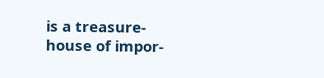is a treasure-house of impor-